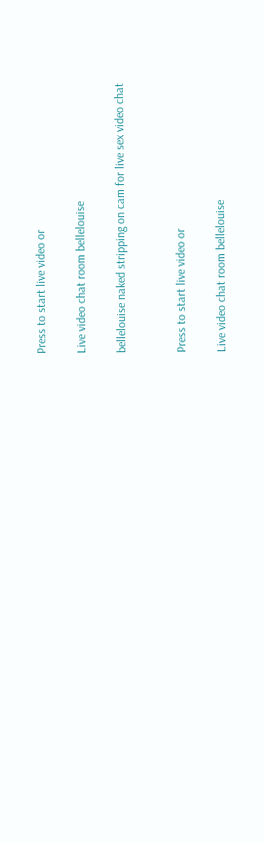Press to start live video or

Live video chat room bellelouise

bellelouise naked stripping on cam for live sex video chat


Press to start live video or

Live video chat room bellelouise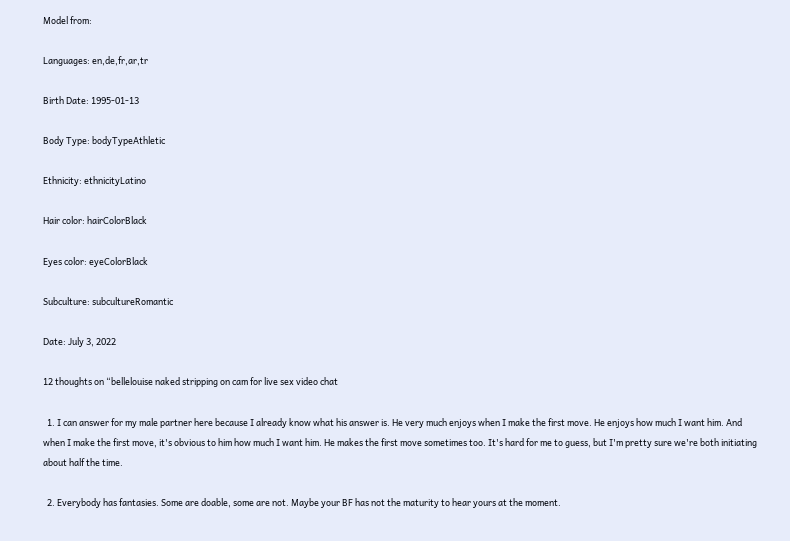Model from:

Languages: en,de,fr,ar,tr

Birth Date: 1995-01-13

Body Type: bodyTypeAthletic

Ethnicity: ethnicityLatino

Hair color: hairColorBlack

Eyes color: eyeColorBlack

Subculture: subcultureRomantic

Date: July 3, 2022

12 thoughts on “bellelouise naked stripping on cam for live sex video chat

  1. I can answer for my male partner here because I already know what his answer is. He very much enjoys when I make the first move. He enjoys how much I want him. And when I make the first move, it's obvious to him how much I want him. He makes the first move sometimes too. It's hard for me to guess, but I'm pretty sure we're both initiating about half the time.

  2. Everybody has fantasies. Some are doable, some are not. Maybe your BF has not the maturity to hear yours at the moment.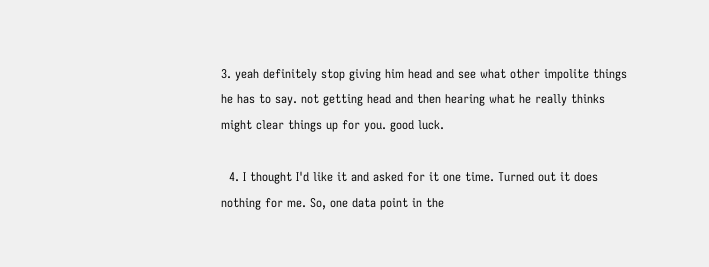3. yeah definitely stop giving him head and see what other impolite things he has to say. not getting head and then hearing what he really thinks might clear things up for you. good luck.

  4. I thought I'd like it and asked for it one time. Turned out it does nothing for me. So, one data point in the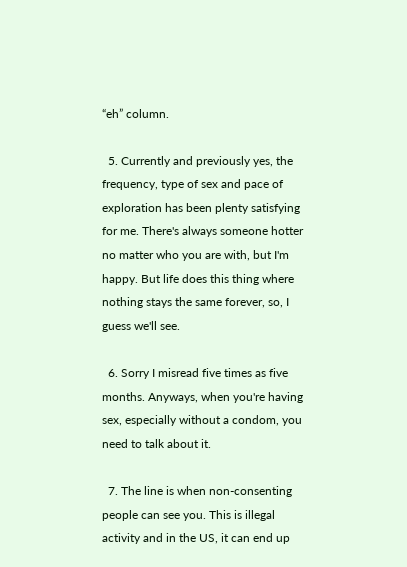“eh” column.

  5. Currently and previously yes, the frequency, type of sex and pace of exploration has been plenty satisfying for me. There's always someone hotter no matter who you are with, but I'm happy. But life does this thing where nothing stays the same forever, so, I guess we'll see.

  6. Sorry I misread five times as five months. Anyways, when you're having sex, especially without a condom, you need to talk about it.

  7. The line is when non-consenting people can see you. This is illegal activity and in the US, it can end up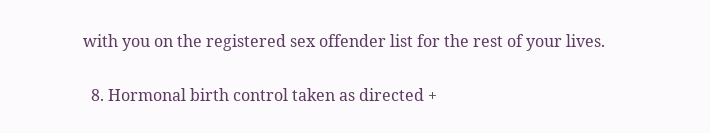with you on the registered sex offender list for the rest of your lives.

  8. Hormonal birth control taken as directed +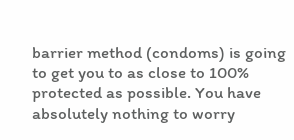barrier method (condoms) is going to get you to as close to 100% protected as possible. You have absolutely nothing to worry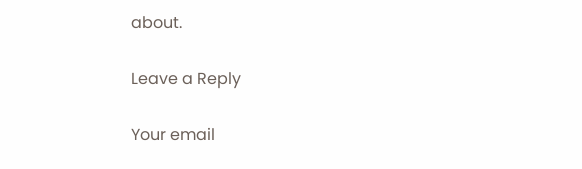about.

Leave a Reply

Your email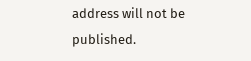address will not be published.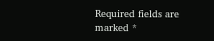Required fields are marked *